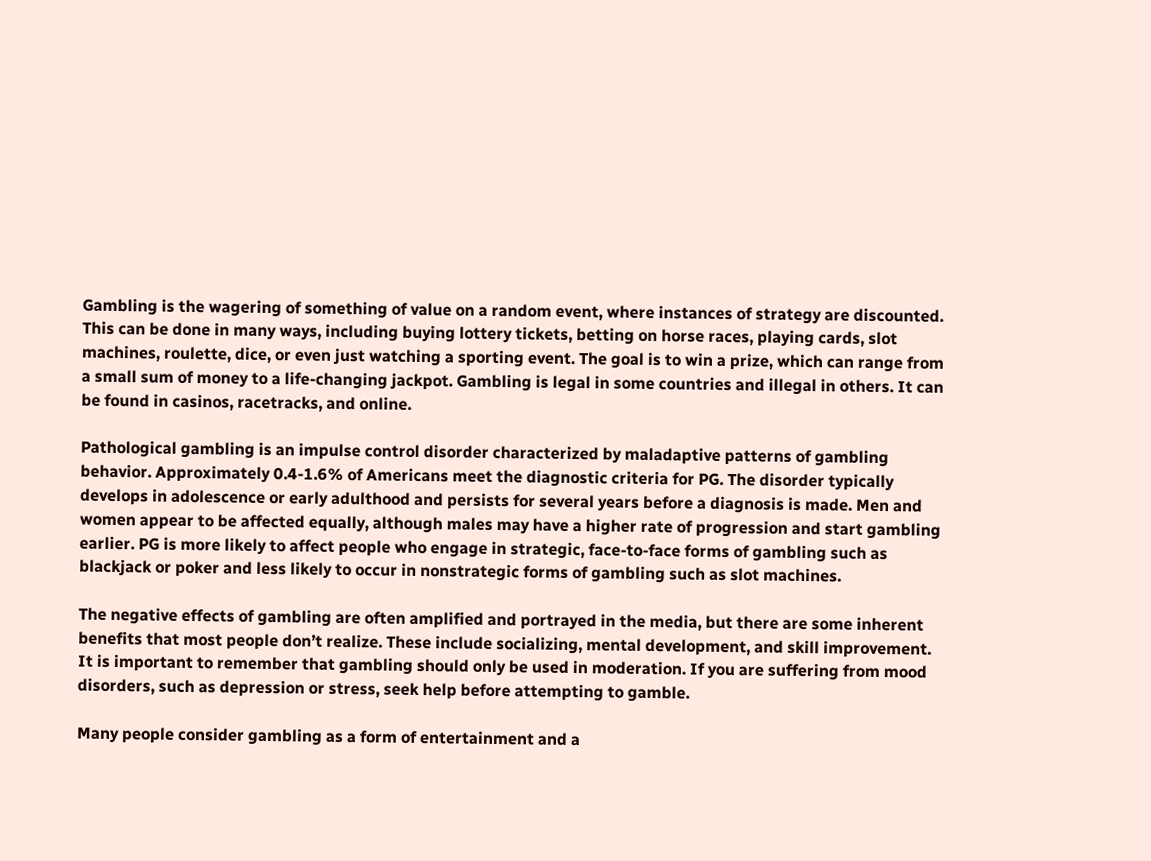Gambling is the wagering of something of value on a random event, where instances of strategy are discounted. This can be done in many ways, including buying lottery tickets, betting on horse races, playing cards, slot machines, roulette, dice, or even just watching a sporting event. The goal is to win a prize, which can range from a small sum of money to a life-changing jackpot. Gambling is legal in some countries and illegal in others. It can be found in casinos, racetracks, and online.

Pathological gambling is an impulse control disorder characterized by maladaptive patterns of gambling behavior. Approximately 0.4-1.6% of Americans meet the diagnostic criteria for PG. The disorder typically develops in adolescence or early adulthood and persists for several years before a diagnosis is made. Men and women appear to be affected equally, although males may have a higher rate of progression and start gambling earlier. PG is more likely to affect people who engage in strategic, face-to-face forms of gambling such as blackjack or poker and less likely to occur in nonstrategic forms of gambling such as slot machines.

The negative effects of gambling are often amplified and portrayed in the media, but there are some inherent benefits that most people don’t realize. These include socializing, mental development, and skill improvement. It is important to remember that gambling should only be used in moderation. If you are suffering from mood disorders, such as depression or stress, seek help before attempting to gamble.

Many people consider gambling as a form of entertainment and a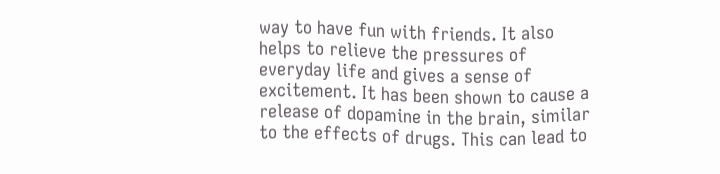way to have fun with friends. It also helps to relieve the pressures of everyday life and gives a sense of excitement. It has been shown to cause a release of dopamine in the brain, similar to the effects of drugs. This can lead to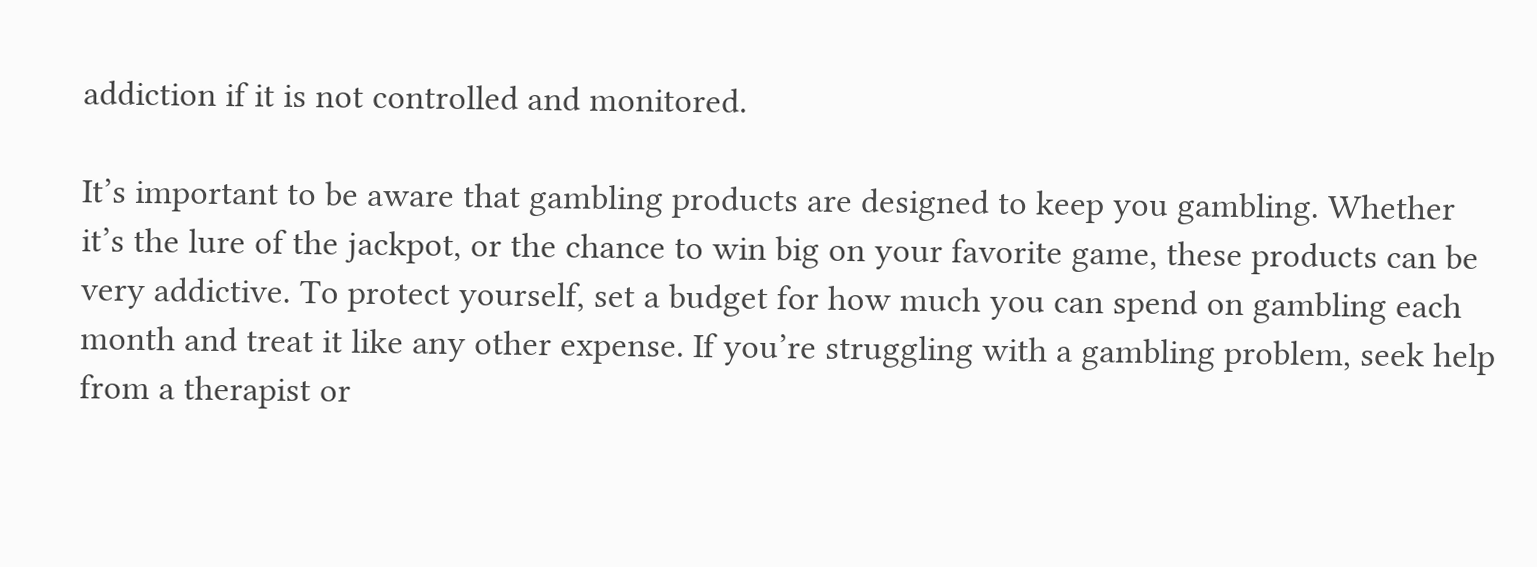addiction if it is not controlled and monitored.

It’s important to be aware that gambling products are designed to keep you gambling. Whether it’s the lure of the jackpot, or the chance to win big on your favorite game, these products can be very addictive. To protect yourself, set a budget for how much you can spend on gambling each month and treat it like any other expense. If you’re struggling with a gambling problem, seek help from a therapist or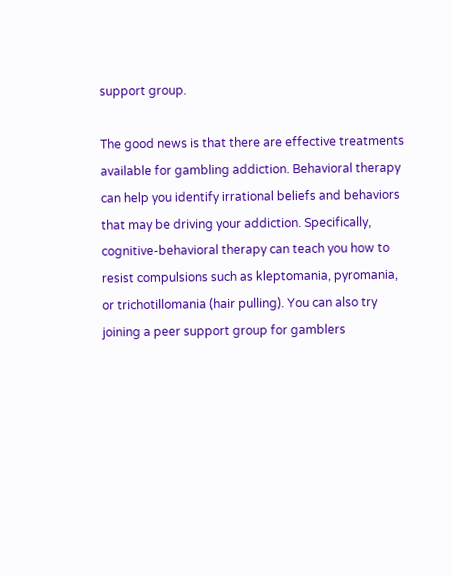support group.

The good news is that there are effective treatments available for gambling addiction. Behavioral therapy can help you identify irrational beliefs and behaviors that may be driving your addiction. Specifically, cognitive-behavioral therapy can teach you how to resist compulsions such as kleptomania, pyromania, or trichotillomania (hair pulling). You can also try joining a peer support group for gamblers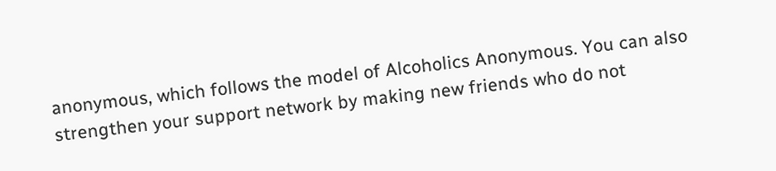anonymous, which follows the model of Alcoholics Anonymous. You can also strengthen your support network by making new friends who do not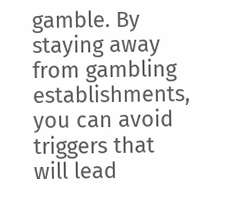gamble. By staying away from gambling establishments, you can avoid triggers that will lead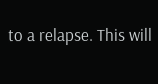to a relapse. This will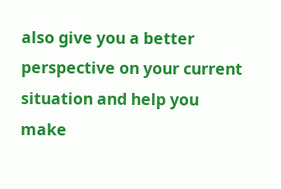also give you a better perspective on your current situation and help you make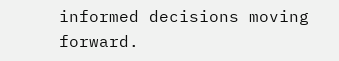informed decisions moving forward.